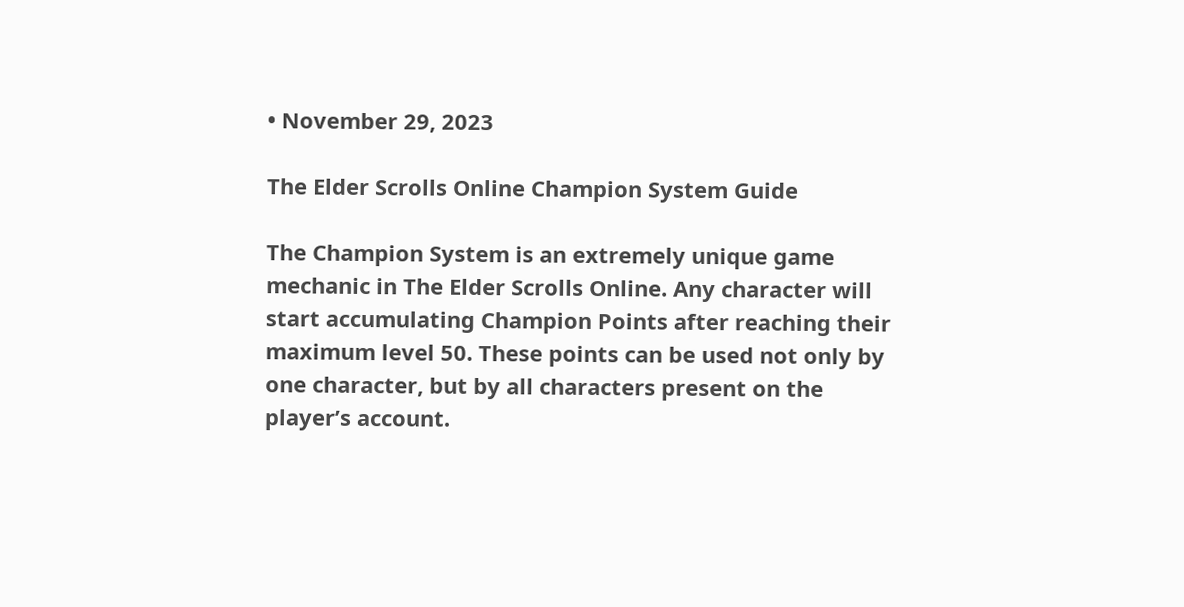• November 29, 2023

The Elder Scrolls Online Champion System Guide

The Champion System is an extremely unique game mechanic in The Elder Scrolls Online. Any character will start accumulating Champion Points after reaching their maximum level 50. These points can be used not only by one character, but by all characters present on the player’s account.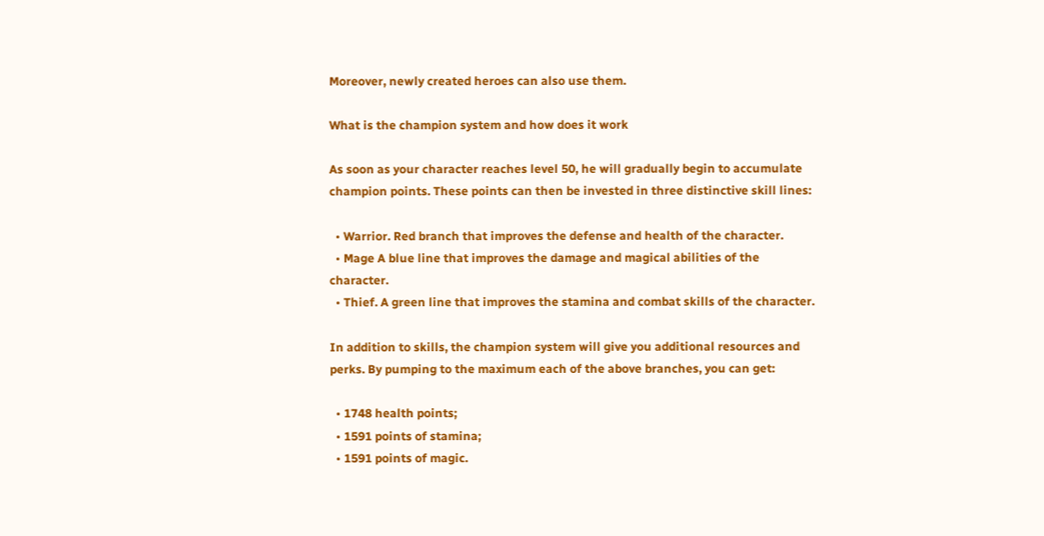Moreover, newly created heroes can also use them.

What is the champion system and how does it work

As soon as your character reaches level 50, he will gradually begin to accumulate champion points. These points can then be invested in three distinctive skill lines:

  • Warrior. Red branch that improves the defense and health of the character.
  • Mage A blue line that improves the damage and magical abilities of the character.
  • Thief. A green line that improves the stamina and combat skills of the character.

In addition to skills, the champion system will give you additional resources and perks. By pumping to the maximum each of the above branches, you can get:

  • 1748 health points;
  • 1591 points of stamina;
  • 1591 points of magic.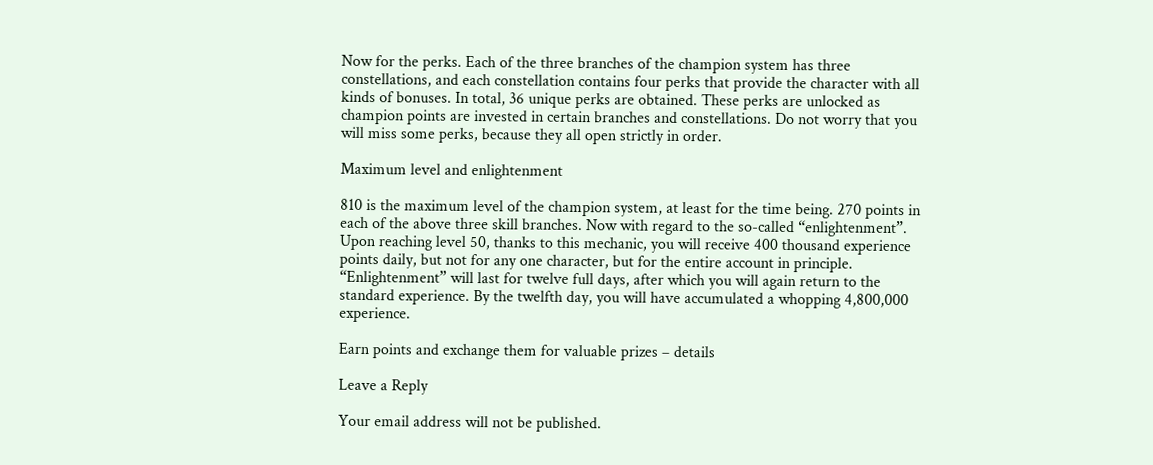Now for the perks. Each of the three branches of the champion system has three constellations, and each constellation contains four perks that provide the character with all kinds of bonuses. In total, 36 unique perks are obtained. These perks are unlocked as champion points are invested in certain branches and constellations. Do not worry that you will miss some perks, because they all open strictly in order.

Maximum level and enlightenment

810 is the maximum level of the champion system, at least for the time being. 270 points in each of the above three skill branches. Now with regard to the so-called “enlightenment”. Upon reaching level 50, thanks to this mechanic, you will receive 400 thousand experience points daily, but not for any one character, but for the entire account in principle. “Enlightenment” will last for twelve full days, after which you will again return to the standard experience. By the twelfth day, you will have accumulated a whopping 4,800,000 experience.

Earn points and exchange them for valuable prizes – details

Leave a Reply

Your email address will not be published.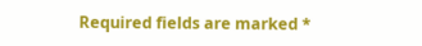Required fields are marked *